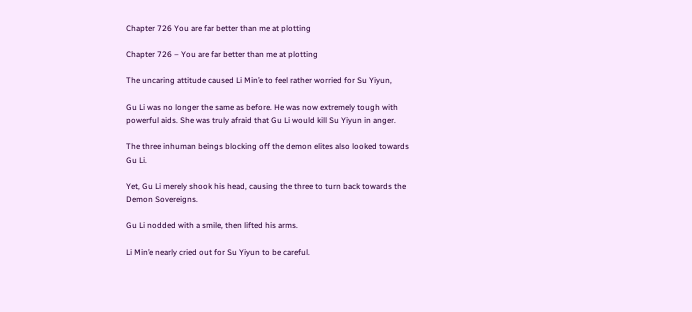Chapter 726 You are far better than me at plotting

Chapter 726 – You are far better than me at plotting

The uncaring attitude caused Li Min’e to feel rather worried for Su Yiyun,

Gu Li was no longer the same as before. He was now extremely tough with powerful aids. She was truly afraid that Gu Li would kill Su Yiyun in anger.

The three inhuman beings blocking off the demon elites also looked towards Gu Li.

Yet, Gu Li merely shook his head, causing the three to turn back towards the Demon Sovereigns.

Gu Li nodded with a smile, then lifted his arms.

Li Min’e nearly cried out for Su Yiyun to be careful.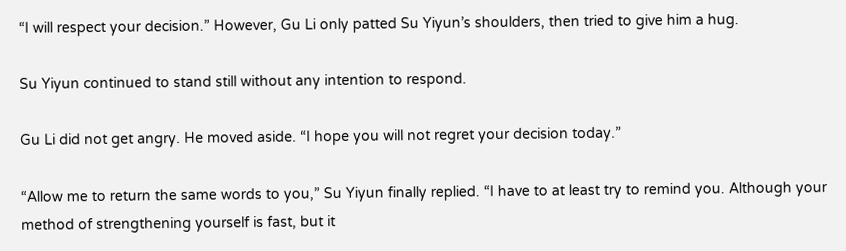“I will respect your decision.” However, Gu Li only patted Su Yiyun’s shoulders, then tried to give him a hug.

Su Yiyun continued to stand still without any intention to respond.

Gu Li did not get angry. He moved aside. “I hope you will not regret your decision today.”

“Allow me to return the same words to you,” Su Yiyun finally replied. “I have to at least try to remind you. Although your method of strengthening yourself is fast, but it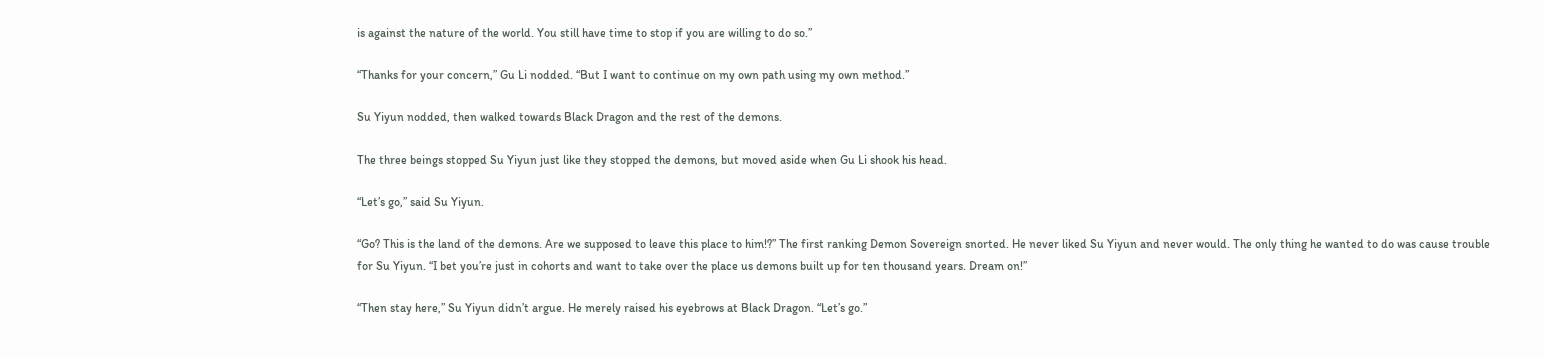is against the nature of the world. You still have time to stop if you are willing to do so.”

“Thanks for your concern,” Gu Li nodded. “But I want to continue on my own path using my own method.”

Su Yiyun nodded, then walked towards Black Dragon and the rest of the demons.

The three beings stopped Su Yiyun just like they stopped the demons, but moved aside when Gu Li shook his head.

“Let’s go,” said Su Yiyun.

“Go? This is the land of the demons. Are we supposed to leave this place to him!?” The first ranking Demon Sovereign snorted. He never liked Su Yiyun and never would. The only thing he wanted to do was cause trouble for Su Yiyun. “I bet you’re just in cohorts and want to take over the place us demons built up for ten thousand years. Dream on!”

“Then stay here,” Su Yiyun didn’t argue. He merely raised his eyebrows at Black Dragon. “Let’s go.”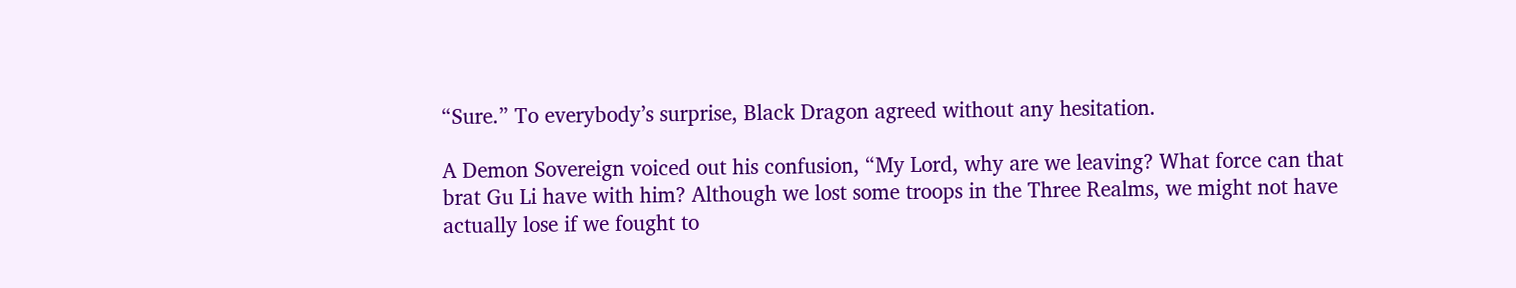“Sure.” To everybody’s surprise, Black Dragon agreed without any hesitation.

A Demon Sovereign voiced out his confusion, “My Lord, why are we leaving? What force can that brat Gu Li have with him? Although we lost some troops in the Three Realms, we might not have actually lose if we fought to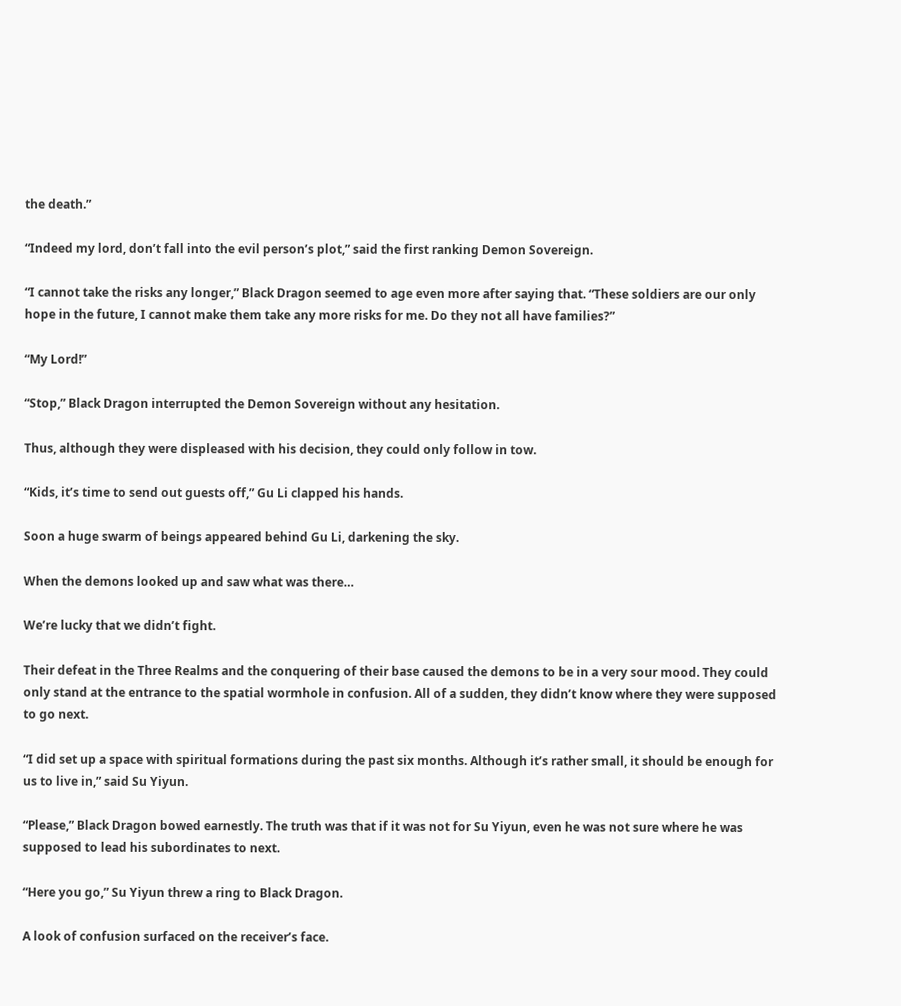the death.”

“Indeed my lord, don’t fall into the evil person’s plot,” said the first ranking Demon Sovereign.

“I cannot take the risks any longer,” Black Dragon seemed to age even more after saying that. “These soldiers are our only hope in the future, I cannot make them take any more risks for me. Do they not all have families?”

“My Lord!”

“Stop,” Black Dragon interrupted the Demon Sovereign without any hesitation.

Thus, although they were displeased with his decision, they could only follow in tow.

“Kids, it’s time to send out guests off,” Gu Li clapped his hands.

Soon a huge swarm of beings appeared behind Gu Li, darkening the sky.

When the demons looked up and saw what was there…

We’re lucky that we didn’t fight.

Their defeat in the Three Realms and the conquering of their base caused the demons to be in a very sour mood. They could only stand at the entrance to the spatial wormhole in confusion. All of a sudden, they didn’t know where they were supposed to go next.

“I did set up a space with spiritual formations during the past six months. Although it’s rather small, it should be enough for us to live in,” said Su Yiyun.

“Please,” Black Dragon bowed earnestly. The truth was that if it was not for Su Yiyun, even he was not sure where he was supposed to lead his subordinates to next.

“Here you go,” Su Yiyun threw a ring to Black Dragon.

A look of confusion surfaced on the receiver’s face.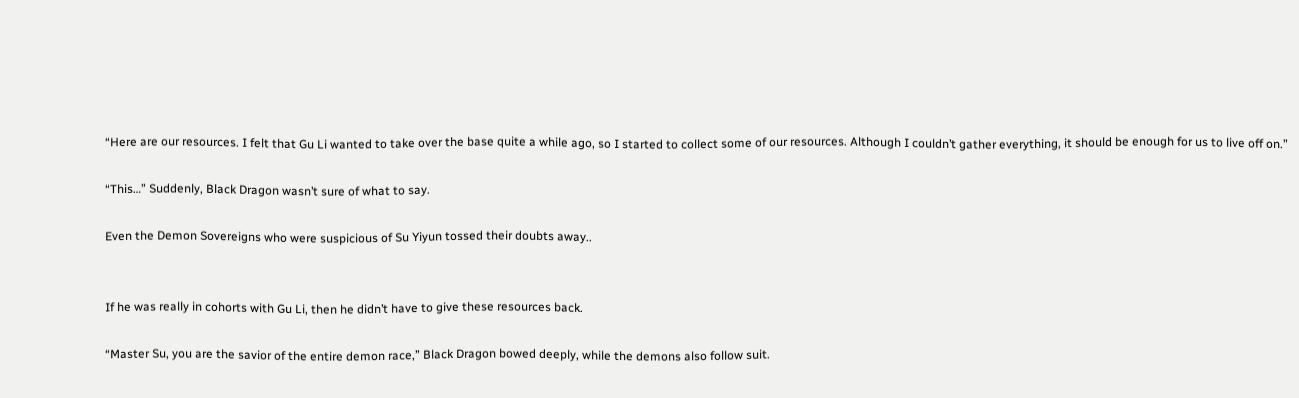“Here are our resources. I felt that Gu Li wanted to take over the base quite a while ago, so I started to collect some of our resources. Although I couldn’t gather everything, it should be enough for us to live off on.”

“This…” Suddenly, Black Dragon wasn’t sure of what to say.

Even the Demon Sovereigns who were suspicious of Su Yiyun tossed their doubts away..


If he was really in cohorts with Gu Li, then he didn’t have to give these resources back.

“Master Su, you are the savior of the entire demon race,” Black Dragon bowed deeply, while the demons also follow suit.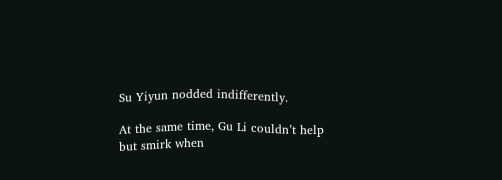Su Yiyun nodded indifferently.

At the same time, Gu Li couldn’t help but smirk when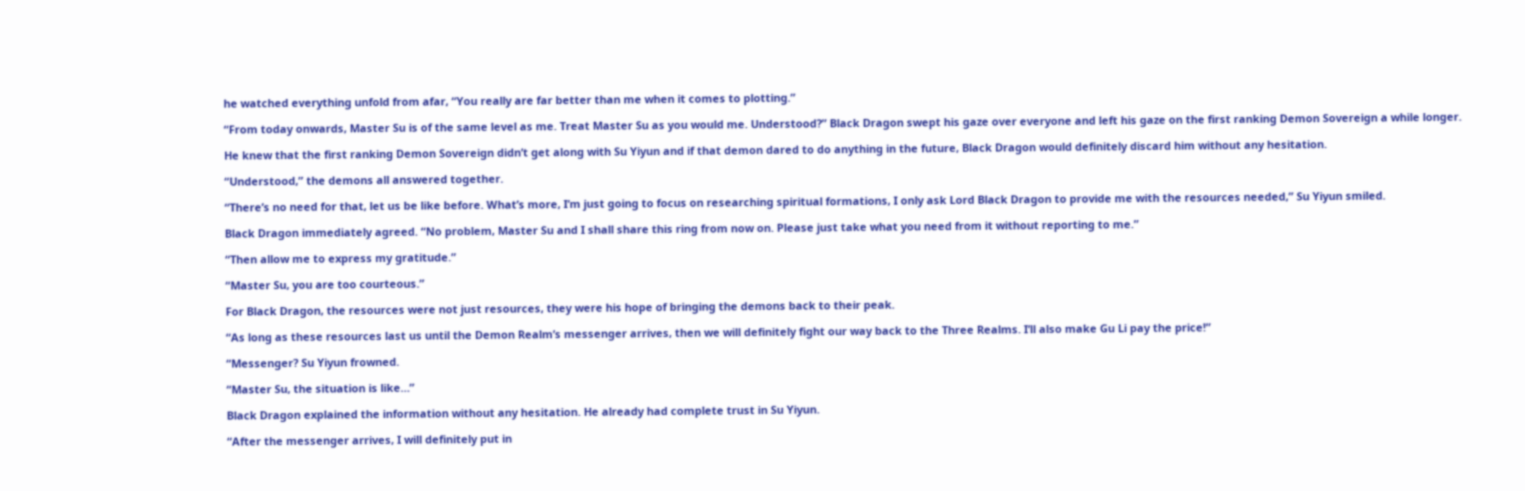he watched everything unfold from afar, “You really are far better than me when it comes to plotting.”

“From today onwards, Master Su is of the same level as me. Treat Master Su as you would me. Understood?” Black Dragon swept his gaze over everyone and left his gaze on the first ranking Demon Sovereign a while longer.

He knew that the first ranking Demon Sovereign didn’t get along with Su Yiyun and if that demon dared to do anything in the future, Black Dragon would definitely discard him without any hesitation.

“Understood,” the demons all answered together.

“There’s no need for that, let us be like before. What’s more, I’m just going to focus on researching spiritual formations, I only ask Lord Black Dragon to provide me with the resources needed,” Su Yiyun smiled.

Black Dragon immediately agreed. “No problem, Master Su and I shall share this ring from now on. Please just take what you need from it without reporting to me.”

“Then allow me to express my gratitude.”

“Master Su, you are too courteous.”

For Black Dragon, the resources were not just resources, they were his hope of bringing the demons back to their peak.

“As long as these resources last us until the Demon Realm’s messenger arrives, then we will definitely fight our way back to the Three Realms. I’ll also make Gu Li pay the price!”

“Messenger? Su Yiyun frowned.

“Master Su, the situation is like…”

Black Dragon explained the information without any hesitation. He already had complete trust in Su Yiyun.

“After the messenger arrives, I will definitely put in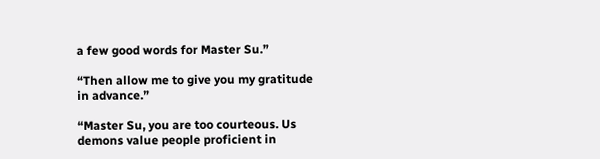a few good words for Master Su.”

“Then allow me to give you my gratitude in advance.”

“Master Su, you are too courteous. Us demons value people proficient in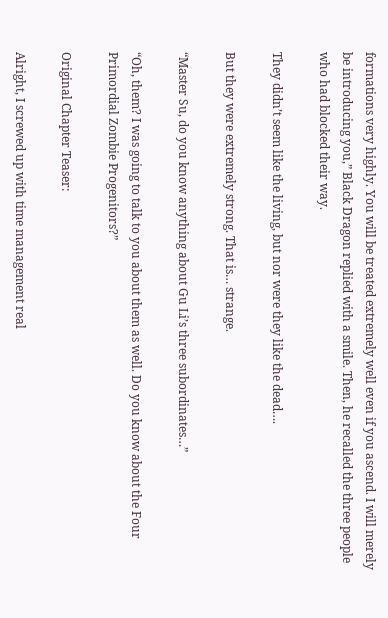formations very highly. You will be treated extremely well even if you ascend. I will merely be introducing you,” Black Dragon replied with a smile. Then, he recalled the three people who had blocked their way.

They didn’t seem like the living, but nor were they like the dead….

But they were extremely strong. That is… strange.

“Master Su, do you know anything about Gu Li’s three subordinates…”

“Oh, them? I was going to talk to you about them as well. Do you know about the Four Primordial Zombie Progenitors?”

Original Chapter Teaser:

Alright, I screwed up with time management real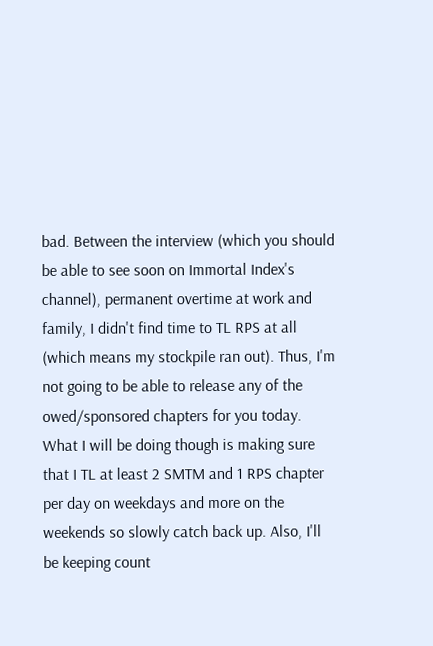bad. Between the interview (which you should be able to see soon on Immortal Index's channel), permanent overtime at work and family, I didn't find time to TL RPS at all (which means my stockpile ran out). Thus, I'm not going to be able to release any of the owed/sponsored chapters for you today. What I will be doing though is making sure that I TL at least 2 SMTM and 1 RPS chapter per day on weekdays and more on the weekends so slowly catch back up. Also, I'll be keeping count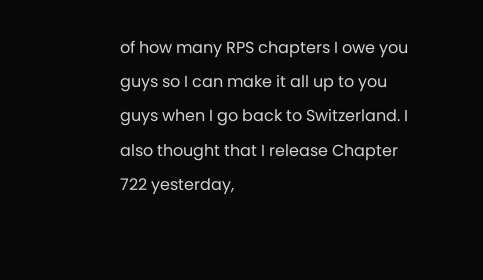of how many RPS chapters I owe you guys so I can make it all up to you guys when I go back to Switzerland. I also thought that I release Chapter 722 yesterday,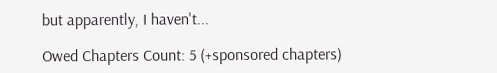but apparently, I haven't...

Owed Chapters Count: 5 (+sponsored chapters)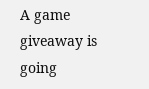A game giveaway is going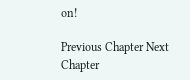on!

Previous Chapter Next Chapter